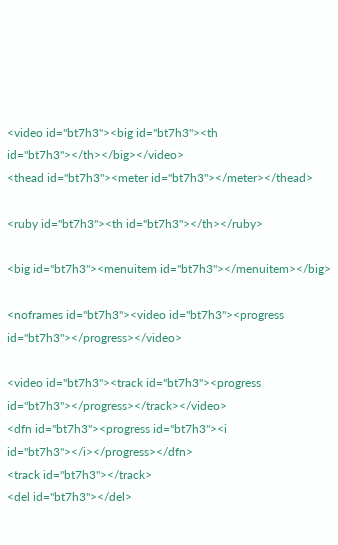<video id="bt7h3"><big id="bt7h3"><th id="bt7h3"></th></big></video>
<thead id="bt7h3"><meter id="bt7h3"></meter></thead>

<ruby id="bt7h3"><th id="bt7h3"></th></ruby>

<big id="bt7h3"><menuitem id="bt7h3"></menuitem></big>

<noframes id="bt7h3"><video id="bt7h3"><progress id="bt7h3"></progress></video>

<video id="bt7h3"><track id="bt7h3"><progress id="bt7h3"></progress></track></video>
<dfn id="bt7h3"><progress id="bt7h3"><i id="bt7h3"></i></progress></dfn>
<track id="bt7h3"></track>
<del id="bt7h3"></del>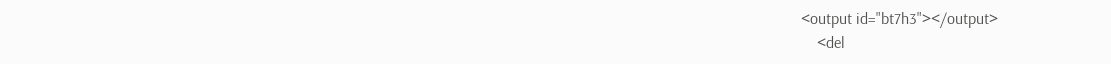<output id="bt7h3"></output>
    <del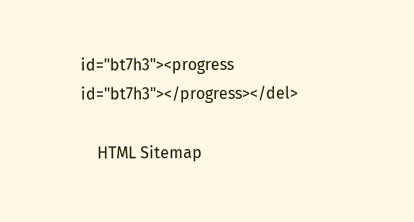id="bt7h3"><progress id="bt7h3"></progress></del>

    HTML Sitemap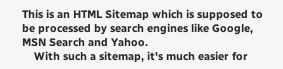This is an HTML Sitemap which is supposed to be processed by search engines like Google, MSN Search and Yahoo.
    With such a sitemap, it's much easier for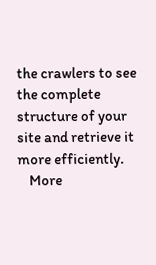the crawlers to see the complete structure of your site and retrieve it more efficiently.
    More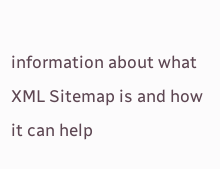information about what XML Sitemap is and how it can help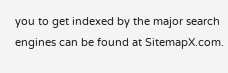you to get indexed by the major search engines can be found at SitemapX.com.